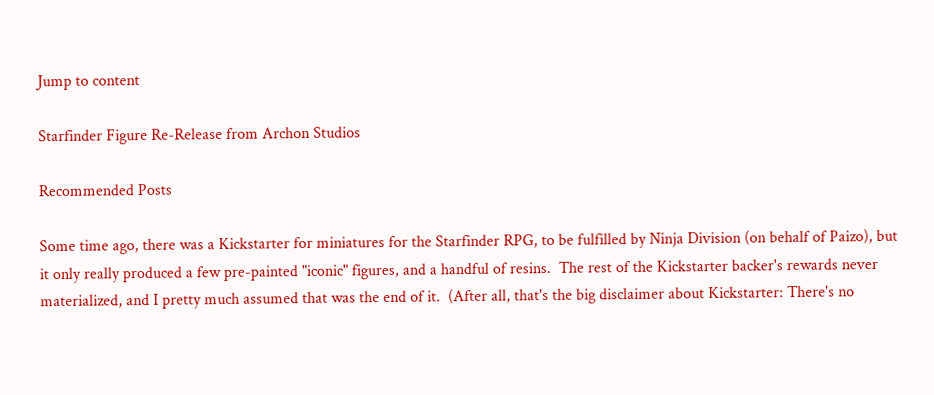Jump to content

Starfinder Figure Re-Release from Archon Studios

Recommended Posts

Some time ago, there was a Kickstarter for miniatures for the Starfinder RPG, to be fulfilled by Ninja Division (on behalf of Paizo), but it only really produced a few pre-painted "iconic" figures, and a handful of resins.  The rest of the Kickstarter backer's rewards never materialized, and I pretty much assumed that was the end of it.  (After all, that's the big disclaimer about Kickstarter: There's no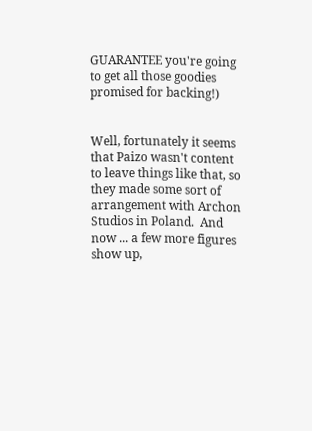GUARANTEE you're going to get all those goodies promised for backing!)


Well, fortunately it seems that Paizo wasn't content to leave things like that, so they made some sort of arrangement with Archon Studios in Poland.  And now ... a few more figures show up,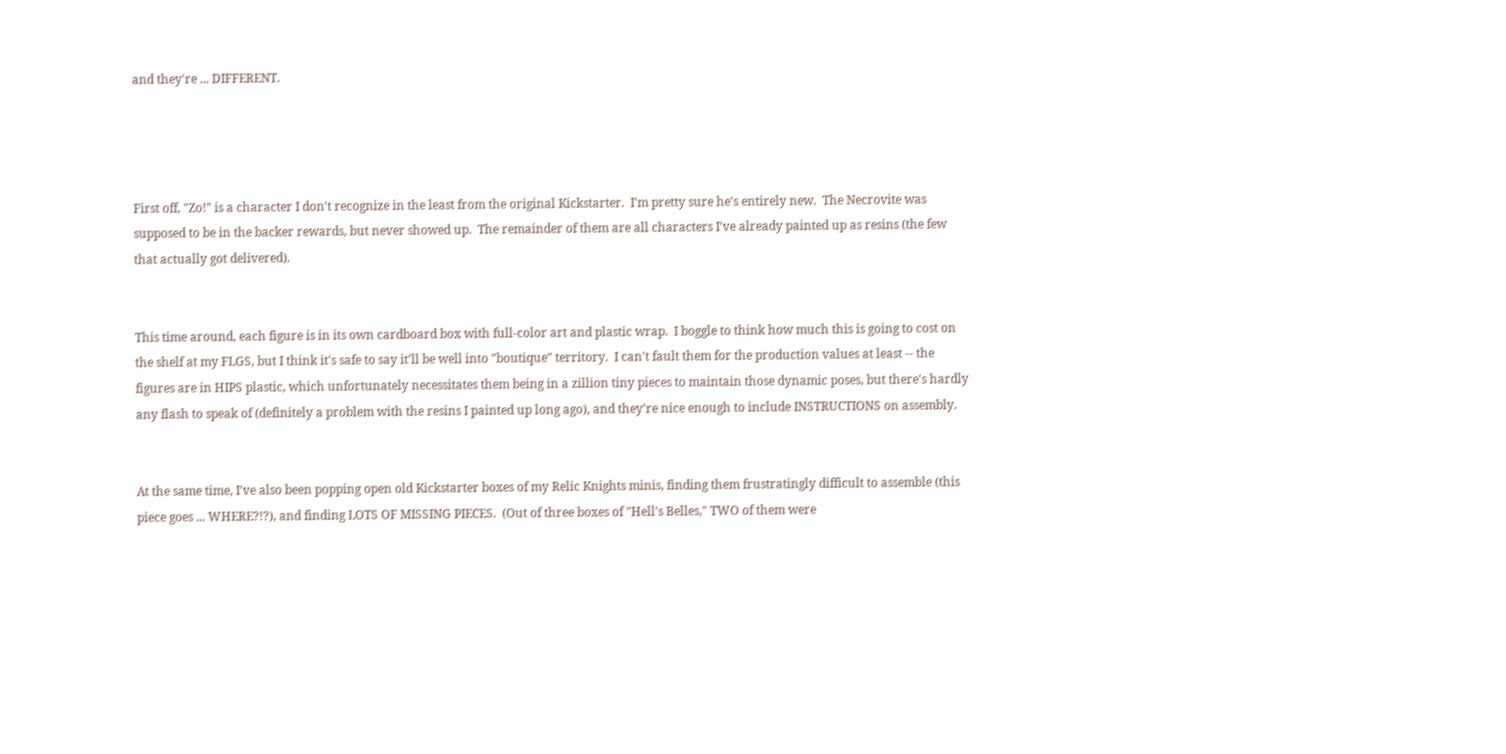and they're ... DIFFERENT.




First off, "Zo!" is a character I don't recognize in the least from the original Kickstarter.  I'm pretty sure he's entirely new.  The Necrovite was supposed to be in the backer rewards, but never showed up.  The remainder of them are all characters I've already painted up as resins (the few that actually got delivered).


This time around, each figure is in its own cardboard box with full-color art and plastic wrap.  I boggle to think how much this is going to cost on the shelf at my FLGS, but I think it's safe to say it'll be well into "boutique" territory.  I can't fault them for the production values at least -- the figures are in HIPS plastic, which unfortunately necessitates them being in a zillion tiny pieces to maintain those dynamic poses, but there's hardly any flash to speak of (definitely a problem with the resins I painted up long ago), and they're nice enough to include INSTRUCTIONS on assembly.


At the same time, I've also been popping open old Kickstarter boxes of my Relic Knights minis, finding them frustratingly difficult to assemble (this piece goes ... WHERE?!?), and finding LOTS OF MISSING PIECES.  (Out of three boxes of "Hell's Belles," TWO of them were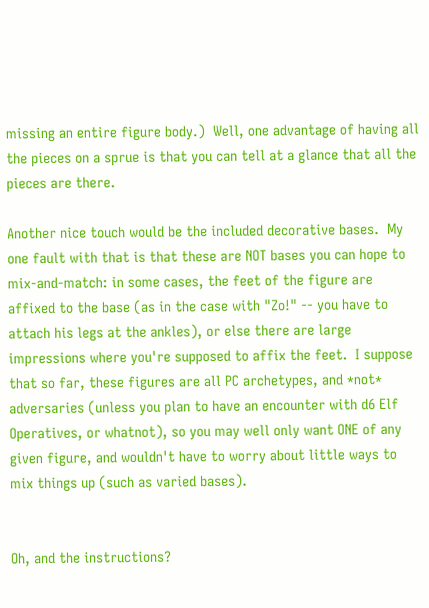missing an entire figure body.)  Well, one advantage of having all the pieces on a sprue is that you can tell at a glance that all the pieces are there.

Another nice touch would be the included decorative bases.  My one fault with that is that these are NOT bases you can hope to mix-and-match: in some cases, the feet of the figure are affixed to the base (as in the case with "Zo!" -- you have to attach his legs at the ankles), or else there are large impressions where you're supposed to affix the feet.  I suppose that so far, these figures are all PC archetypes, and *not* adversaries (unless you plan to have an encounter with d6 Elf Operatives, or whatnot), so you may well only want ONE of any given figure, and wouldn't have to worry about little ways to mix things up (such as varied bases).


Oh, and the instructions?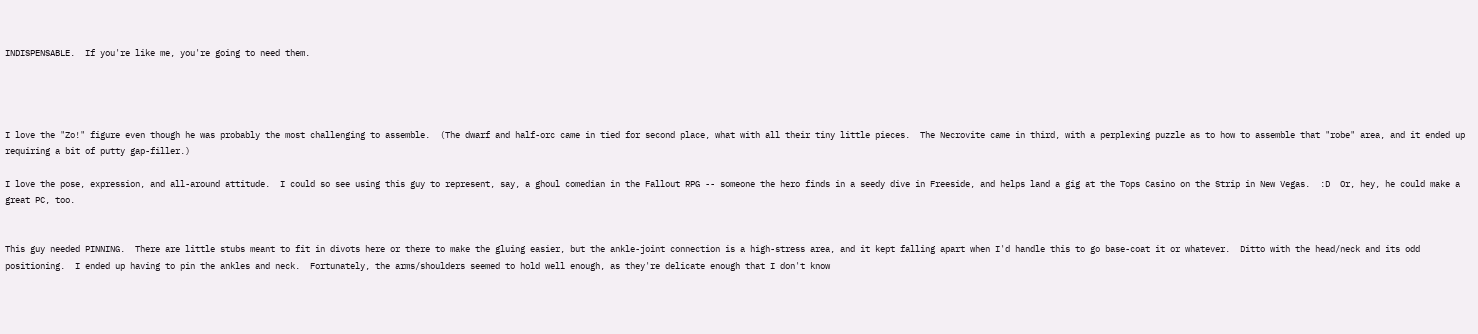INDISPENSABLE.  If you're like me, you're going to need them.




I love the "Zo!" figure even though he was probably the most challenging to assemble.  (The dwarf and half-orc came in tied for second place, what with all their tiny little pieces.  The Necrovite came in third, with a perplexing puzzle as to how to assemble that "robe" area, and it ended up requiring a bit of putty gap-filler.)

I love the pose, expression, and all-around attitude.  I could so see using this guy to represent, say, a ghoul comedian in the Fallout RPG -- someone the hero finds in a seedy dive in Freeside, and helps land a gig at the Tops Casino on the Strip in New Vegas.  :D  Or, hey, he could make a great PC, too.


This guy needed PINNING.  There are little stubs meant to fit in divots here or there to make the gluing easier, but the ankle-joint connection is a high-stress area, and it kept falling apart when I'd handle this to go base-coat it or whatever.  Ditto with the head/neck and its odd positioning.  I ended up having to pin the ankles and neck.  Fortunately, the arms/shoulders seemed to hold well enough, as they're delicate enough that I don't know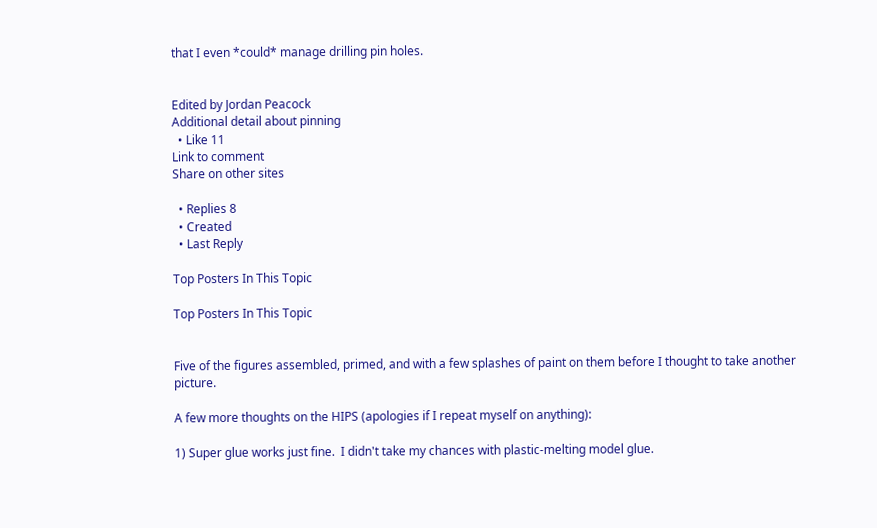that I even *could* manage drilling pin holes.


Edited by Jordan Peacock
Additional detail about pinning
  • Like 11
Link to comment
Share on other sites

  • Replies 8
  • Created
  • Last Reply

Top Posters In This Topic

Top Posters In This Topic


Five of the figures assembled, primed, and with a few splashes of paint on them before I thought to take another picture.

A few more thoughts on the HIPS (apologies if I repeat myself on anything):

1) Super glue works just fine.  I didn't take my chances with plastic-melting model glue.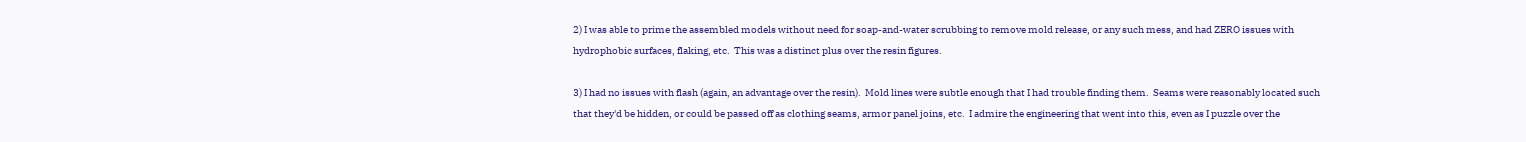2) I was able to prime the assembled models without need for soap-and-water scrubbing to remove mold release, or any such mess, and had ZERO issues with hydrophobic surfaces, flaking, etc.  This was a distinct plus over the resin figures.

3) I had no issues with flash (again, an advantage over the resin).  Mold lines were subtle enough that I had trouble finding them.  Seams were reasonably located such that they'd be hidden, or could be passed off as clothing seams, armor panel joins, etc.  I admire the engineering that went into this, even as I puzzle over the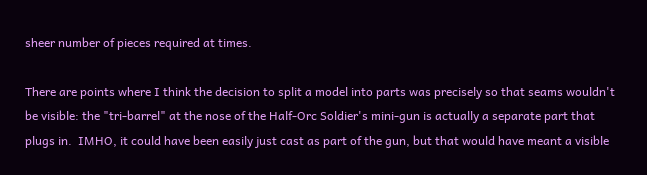sheer number of pieces required at times.

There are points where I think the decision to split a model into parts was precisely so that seams wouldn't be visible: the "tri-barrel" at the nose of the Half-Orc Soldier's mini-gun is actually a separate part that plugs in.  IMHO, it could have been easily just cast as part of the gun, but that would have meant a visible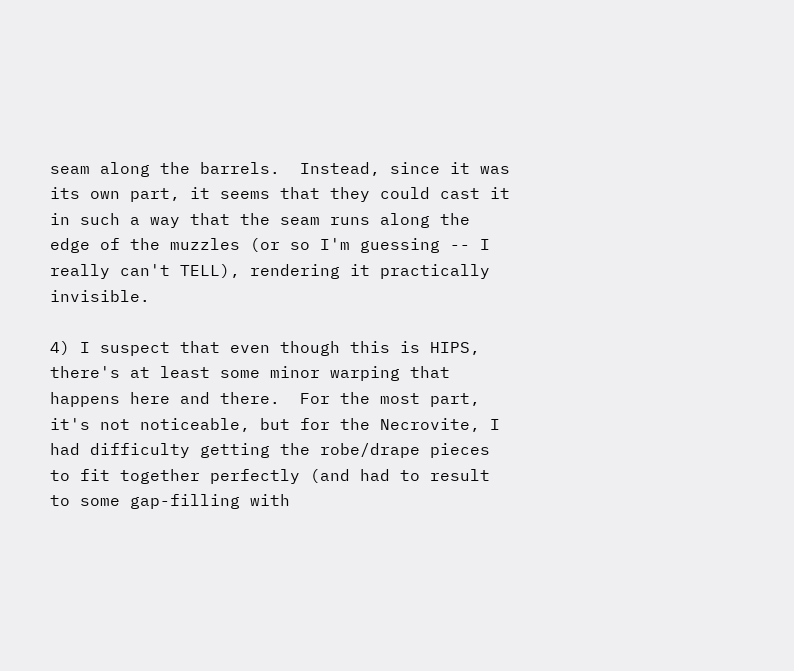seam along the barrels.  Instead, since it was its own part, it seems that they could cast it in such a way that the seam runs along the edge of the muzzles (or so I'm guessing -- I really can't TELL), rendering it practically invisible.

4) I suspect that even though this is HIPS, there's at least some minor warping that happens here and there.  For the most part, it's not noticeable, but for the Necrovite, I had difficulty getting the robe/drape pieces to fit together perfectly (and had to result to some gap-filling with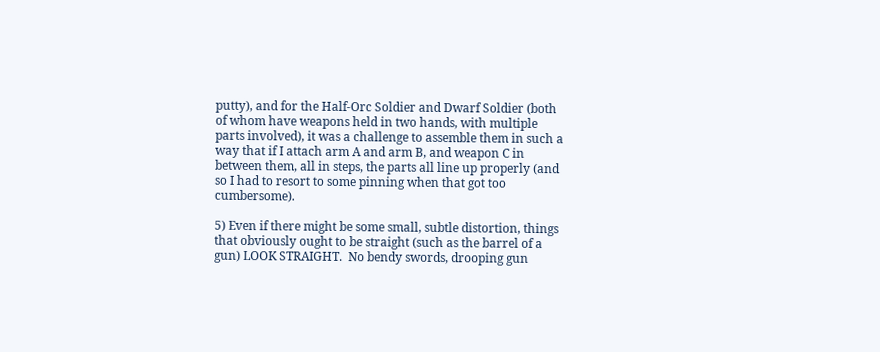putty), and for the Half-Orc Soldier and Dwarf Soldier (both of whom have weapons held in two hands, with multiple parts involved), it was a challenge to assemble them in such a way that if I attach arm A and arm B, and weapon C in between them, all in steps, the parts all line up properly (and so I had to resort to some pinning when that got too cumbersome).

5) Even if there might be some small, subtle distortion, things that obviously ought to be straight (such as the barrel of a gun) LOOK STRAIGHT.  No bendy swords, drooping gun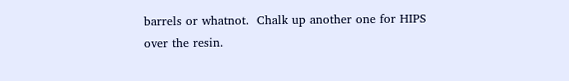barrels or whatnot.  Chalk up another one for HIPS over the resin.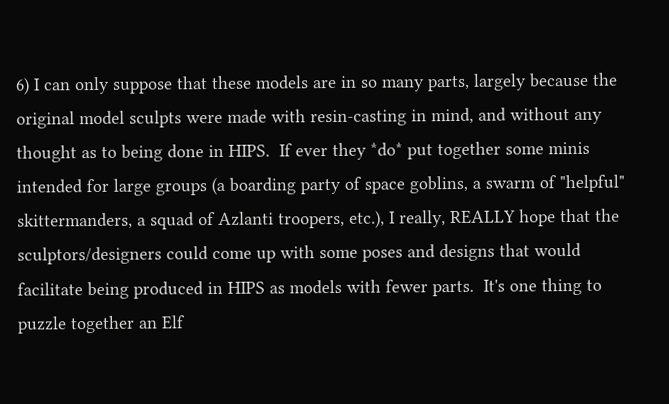6) I can only suppose that these models are in so many parts, largely because the original model sculpts were made with resin-casting in mind, and without any thought as to being done in HIPS.  If ever they *do* put together some minis intended for large groups (a boarding party of space goblins, a swarm of "helpful" skittermanders, a squad of Azlanti troopers, etc.), I really, REALLY hope that the sculptors/designers could come up with some poses and designs that would facilitate being produced in HIPS as models with fewer parts.  It's one thing to puzzle together an Elf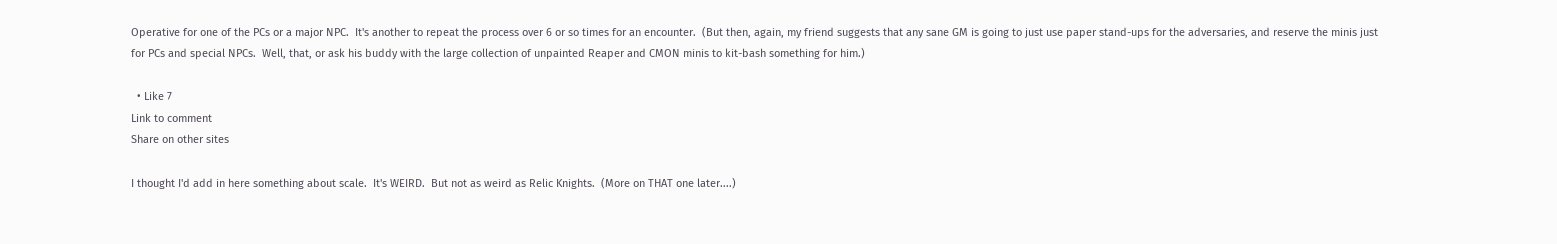Operative for one of the PCs or a major NPC.  It's another to repeat the process over 6 or so times for an encounter.  (But then, again, my friend suggests that any sane GM is going to just use paper stand-ups for the adversaries, and reserve the minis just for PCs and special NPCs.  Well, that, or ask his buddy with the large collection of unpainted Reaper and CMON minis to kit-bash something for him.)

  • Like 7
Link to comment
Share on other sites

I thought I'd add in here something about scale.  It's WEIRD.  But not as weird as Relic Knights.  (More on THAT one later....)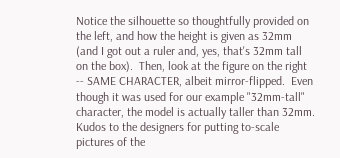Notice the silhouette so thoughtfully provided on the left, and how the height is given as 32mm (and I got out a ruler and, yes, that's 32mm tall on the box).  Then, look at the figure on the right -- SAME CHARACTER, albeit mirror-flipped.  Even though it was used for our example "32mm-tall" character, the model is actually taller than 32mm.  Kudos to the designers for putting to-scale pictures of the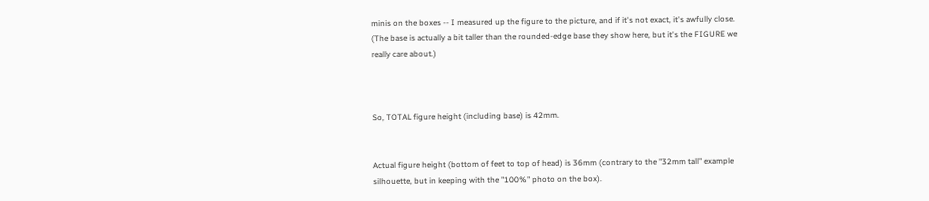minis on the boxes -- I measured up the figure to the picture, and if it's not exact, it's awfully close.  (The base is actually a bit taller than the rounded-edge base they show here, but it's the FIGURE we really care about.)



So, TOTAL figure height (including base) is 42mm.


Actual figure height (bottom of feet to top of head) is 36mm (contrary to the "32mm tall" example silhouette, but in keeping with the "100%" photo on the box).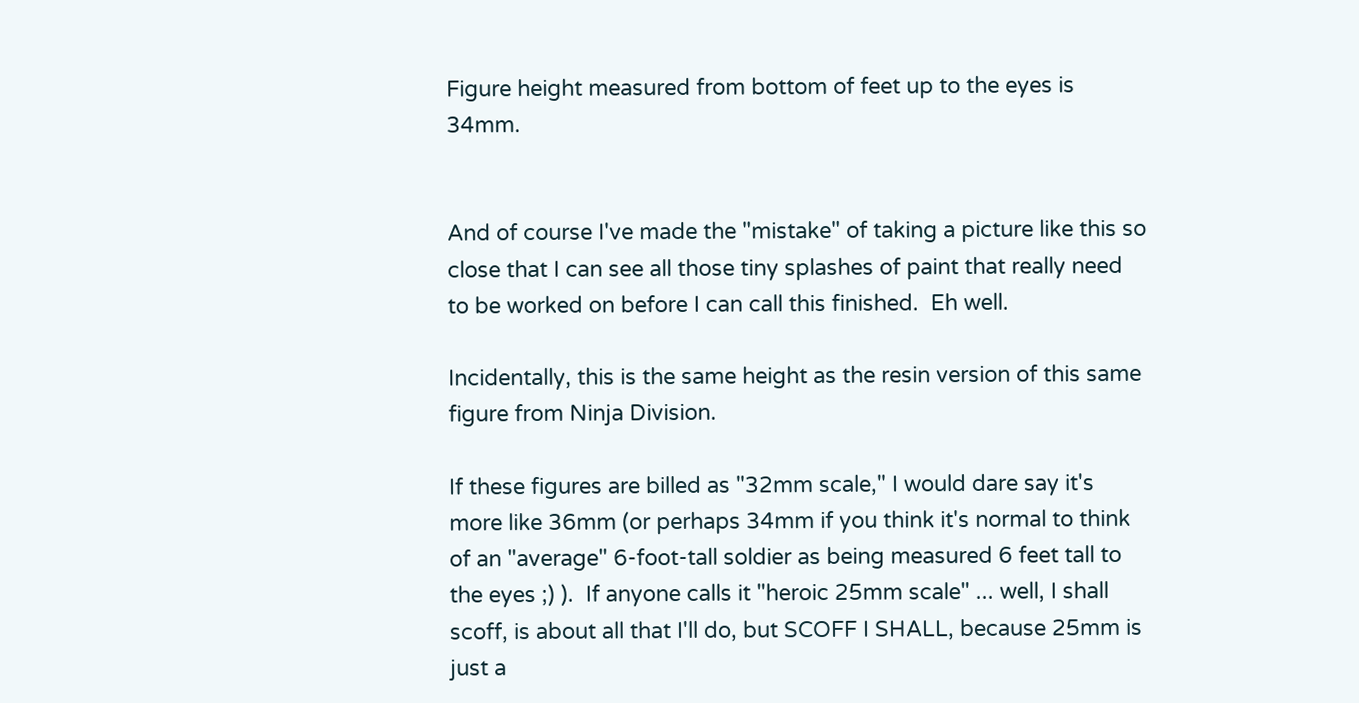Figure height measured from bottom of feet up to the eyes is 34mm.


And of course I've made the "mistake" of taking a picture like this so close that I can see all those tiny splashes of paint that really need to be worked on before I can call this finished.  Eh well.

Incidentally, this is the same height as the resin version of this same figure from Ninja Division.

If these figures are billed as "32mm scale," I would dare say it's more like 36mm (or perhaps 34mm if you think it's normal to think of an "average" 6-foot-tall soldier as being measured 6 feet tall to the eyes ;) ).  If anyone calls it "heroic 25mm scale" ... well, I shall scoff, is about all that I'll do, but SCOFF I SHALL, because 25mm is just a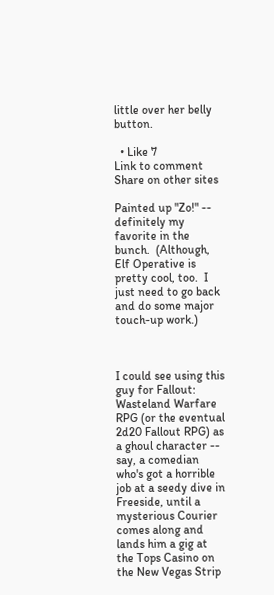little over her belly button.

  • Like 7
Link to comment
Share on other sites

Painted up "Zo!" -- definitely my favorite in the bunch.  (Although, Elf Operative is pretty cool, too.  I just need to go back and do some major touch-up work.)



I could see using this guy for Fallout: Wasteland Warfare RPG (or the eventual 2d20 Fallout RPG) as a ghoul character -- say, a comedian who's got a horrible job at a seedy dive in Freeside, until a mysterious Courier comes along and lands him a gig at the Tops Casino on the New Vegas Strip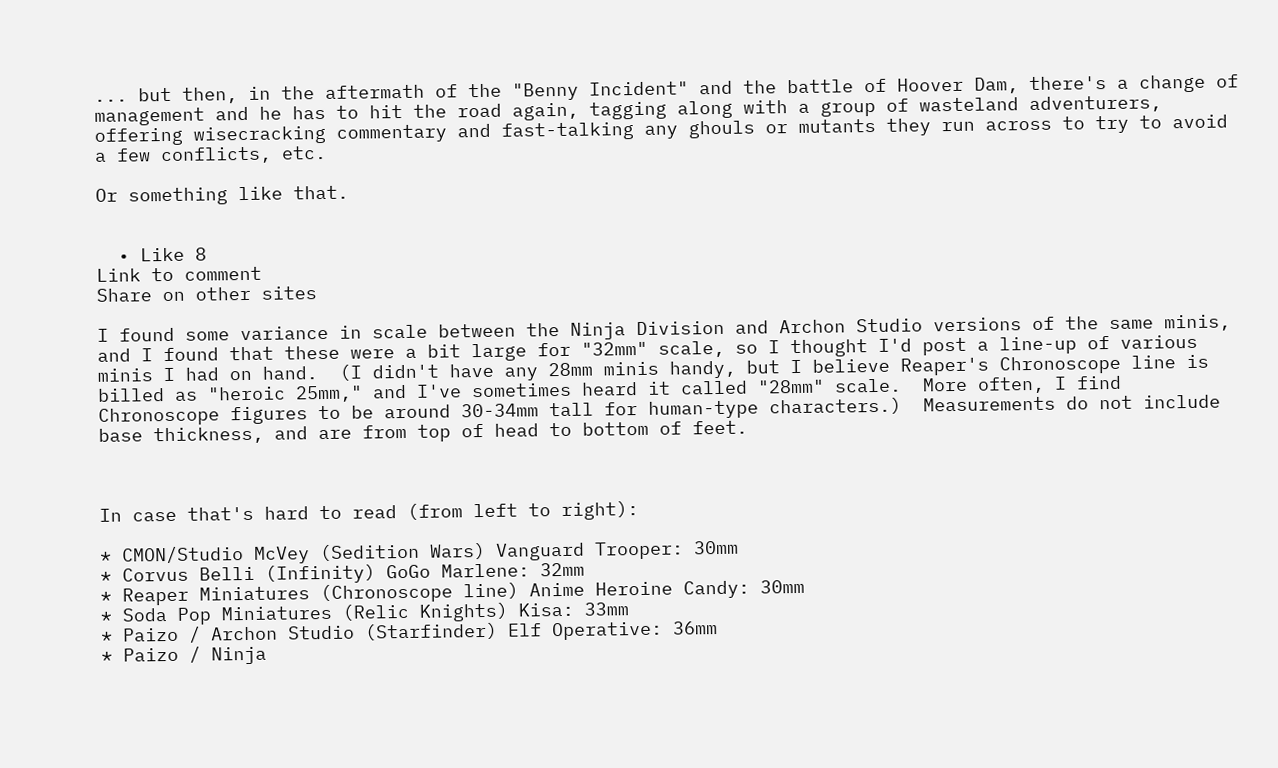... but then, in the aftermath of the "Benny Incident" and the battle of Hoover Dam, there's a change of management and he has to hit the road again, tagging along with a group of wasteland adventurers, offering wisecracking commentary and fast-talking any ghouls or mutants they run across to try to avoid a few conflicts, etc.

Or something like that.


  • Like 8
Link to comment
Share on other sites

I found some variance in scale between the Ninja Division and Archon Studio versions of the same minis, and I found that these were a bit large for "32mm" scale, so I thought I'd post a line-up of various minis I had on hand.  (I didn't have any 28mm minis handy, but I believe Reaper's Chronoscope line is billed as "heroic 25mm," and I've sometimes heard it called "28mm" scale.  More often, I find Chronoscope figures to be around 30-34mm tall for human-type characters.)  Measurements do not include base thickness, and are from top of head to bottom of feet.



In case that's hard to read (from left to right):

* CMON/Studio McVey (Sedition Wars) Vanguard Trooper: 30mm
* Corvus Belli (Infinity) GoGo Marlene: 32mm
* Reaper Miniatures (Chronoscope line) Anime Heroine Candy: 30mm
* Soda Pop Miniatures (Relic Knights) Kisa: 33mm
* Paizo / Archon Studio (Starfinder) Elf Operative: 36mm
* Paizo / Ninja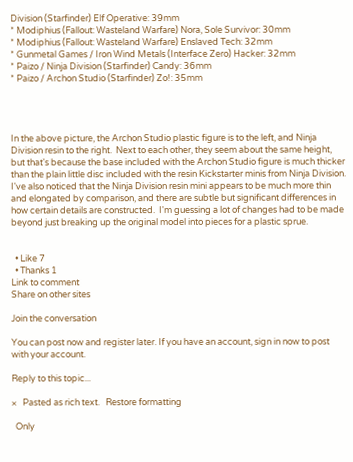Division (Starfinder) Elf Operative: 39mm
* Modiphius (Fallout: Wasteland Warfare) Nora, Sole Survivor: 30mm
* Modiphius (Fallout: Wasteland Warfare) Enslaved Tech: 32mm
* Gunmetal Games / Iron Wind Metals (Interface Zero) Hacker: 32mm
* Paizo / Ninja Division (Starfinder) Candy: 36mm
* Paizo / Archon Studio (Starfinder) Zo!: 35mm




In the above picture, the Archon Studio plastic figure is to the left, and Ninja Division resin to the right.  Next to each other, they seem about the same height, but that's because the base included with the Archon Studio figure is much thicker than the plain little disc included with the resin Kickstarter minis from Ninja Division.  I've also noticed that the Ninja Division resin mini appears to be much more thin and elongated by comparison, and there are subtle but significant differences in how certain details are constructed.  I'm guessing a lot of changes had to be made beyond just breaking up the original model into pieces for a plastic sprue.


  • Like 7
  • Thanks 1
Link to comment
Share on other sites

Join the conversation

You can post now and register later. If you have an account, sign in now to post with your account.

Reply to this topic...

×   Pasted as rich text.   Restore formatting

  Only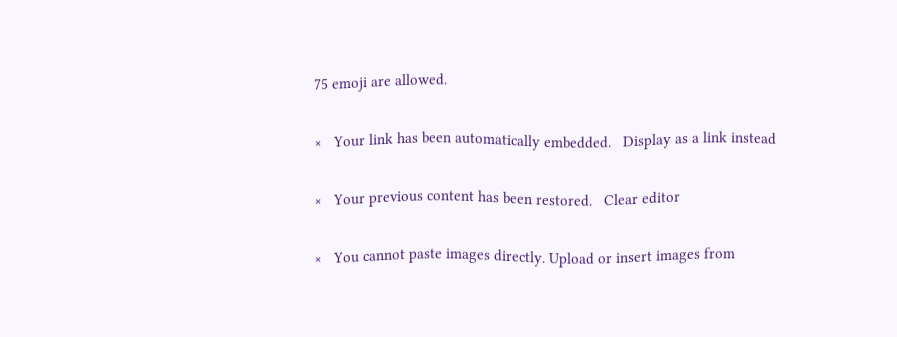75 emoji are allowed.

×   Your link has been automatically embedded.   Display as a link instead

×   Your previous content has been restored.   Clear editor

×   You cannot paste images directly. Upload or insert images from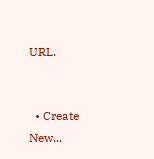URL.


  • Create New...